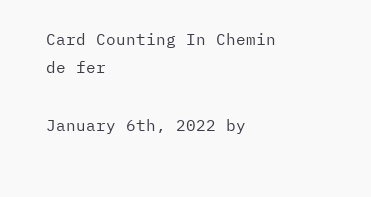Card Counting In Chemin de fer

January 6th, 2022 by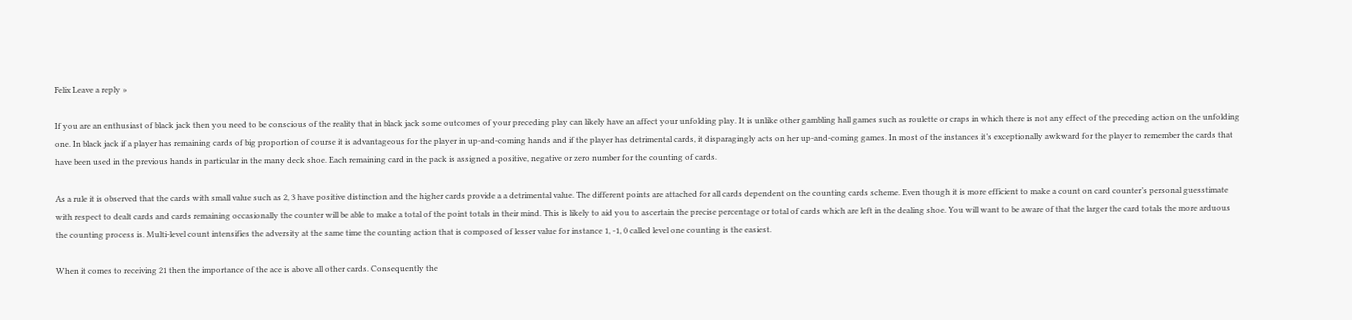Felix Leave a reply »

If you are an enthusiast of black jack then you need to be conscious of the reality that in black jack some outcomes of your preceding play can likely have an affect your unfolding play. It is unlike other gambling hall games such as roulette or craps in which there is not any effect of the preceding action on the unfolding one. In black jack if a player has remaining cards of big proportion of course it is advantageous for the player in up-and-coming hands and if the player has detrimental cards, it disparagingly acts on her up-and-coming games. In most of the instances it’s exceptionally awkward for the player to remember the cards that have been used in the previous hands in particular in the many deck shoe. Each remaining card in the pack is assigned a positive, negative or zero number for the counting of cards.

As a rule it is observed that the cards with small value such as 2, 3 have positive distinction and the higher cards provide a a detrimental value. The different points are attached for all cards dependent on the counting cards scheme. Even though it is more efficient to make a count on card counter’s personal guesstimate with respect to dealt cards and cards remaining occasionally the counter will be able to make a total of the point totals in their mind. This is likely to aid you to ascertain the precise percentage or total of cards which are left in the dealing shoe. You will want to be aware of that the larger the card totals the more arduous the counting process is. Multi-level count intensifies the adversity at the same time the counting action that is composed of lesser value for instance 1, -1, 0 called level one counting is the easiest.

When it comes to receiving 21 then the importance of the ace is above all other cards. Consequently the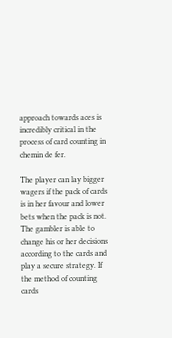approach towards aces is incredibly critical in the process of card counting in chemin de fer.

The player can lay bigger wagers if the pack of cards is in her favour and lower bets when the pack is not. The gambler is able to change his or her decisions according to the cards and play a secure strategy. If the method of counting cards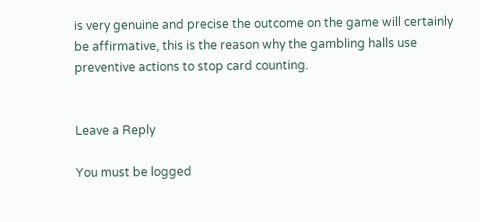is very genuine and precise the outcome on the game will certainly be affirmative, this is the reason why the gambling halls use preventive actions to stop card counting.


Leave a Reply

You must be logged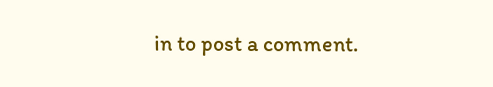in to post a comment.